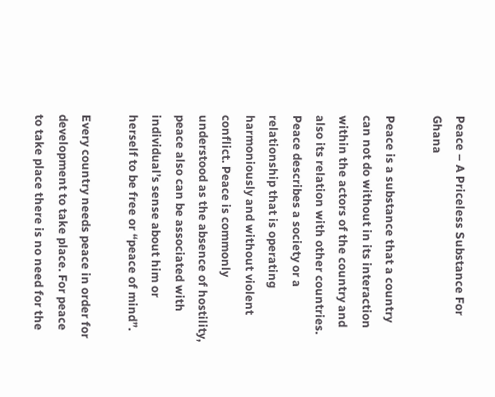Peace – A Priceless Substance For Ghana

Peace is a substance that a country can not do without in its interaction within the actors of the country and also its relation with other countries. Peace describes a society or a relationship that is operating harmoniously and without violent conflict. Peace is commonly understood as the absence of hostility, peace also can be associated with individual’s sense about him or herself to be free or “peace of mind”.

Every country needs peace in order for development to take place. For peace to take place there is no need for the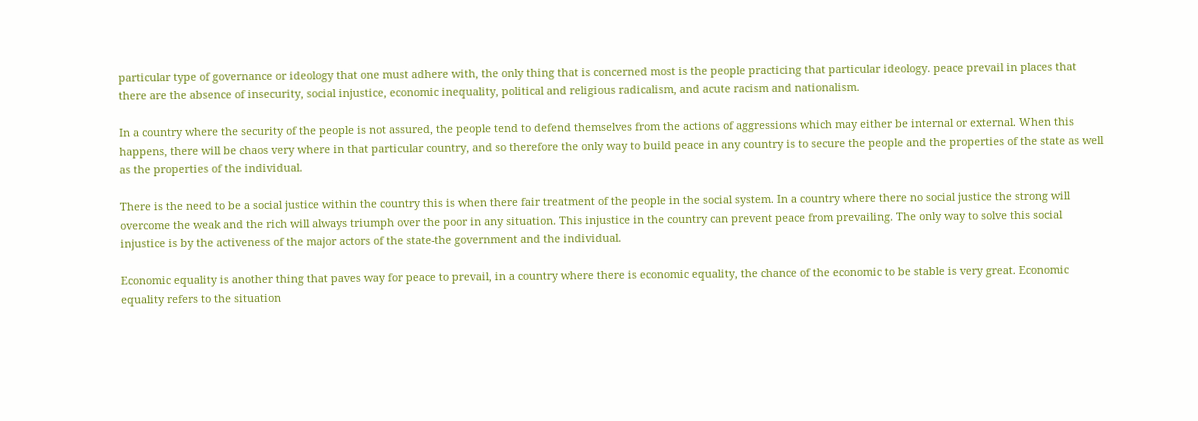particular type of governance or ideology that one must adhere with, the only thing that is concerned most is the people practicing that particular ideology. peace prevail in places that there are the absence of insecurity, social injustice, economic inequality, political and religious radicalism, and acute racism and nationalism.

In a country where the security of the people is not assured, the people tend to defend themselves from the actions of aggressions which may either be internal or external. When this happens, there will be chaos very where in that particular country, and so therefore the only way to build peace in any country is to secure the people and the properties of the state as well as the properties of the individual.

There is the need to be a social justice within the country this is when there fair treatment of the people in the social system. In a country where there no social justice the strong will overcome the weak and the rich will always triumph over the poor in any situation. This injustice in the country can prevent peace from prevailing. The only way to solve this social injustice is by the activeness of the major actors of the state-the government and the individual.

Economic equality is another thing that paves way for peace to prevail, in a country where there is economic equality, the chance of the economic to be stable is very great. Economic equality refers to the situation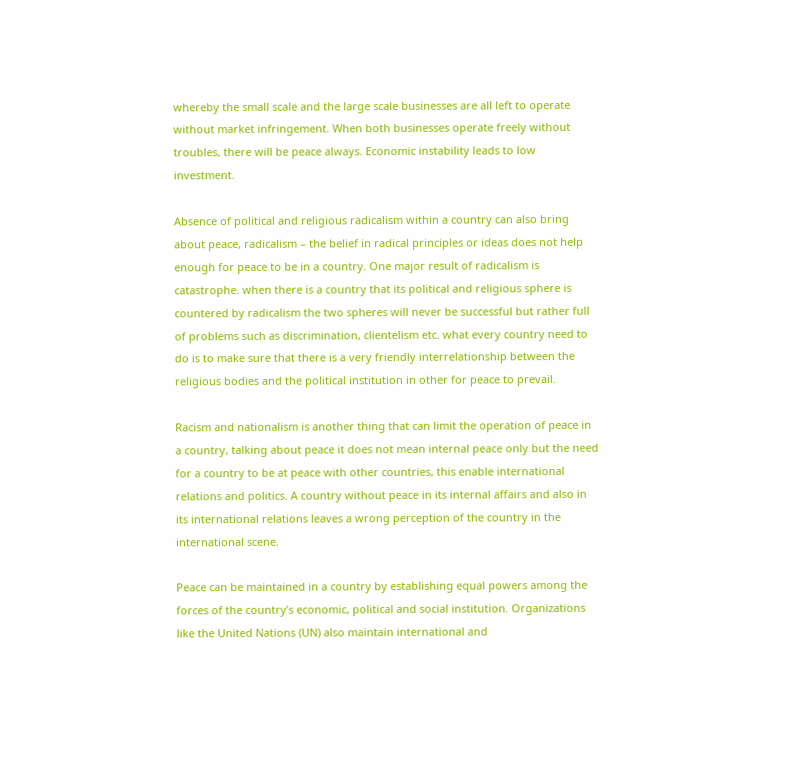whereby the small scale and the large scale businesses are all left to operate without market infringement. When both businesses operate freely without troubles, there will be peace always. Economic instability leads to low investment.

Absence of political and religious radicalism within a country can also bring about peace, radicalism – the belief in radical principles or ideas does not help enough for peace to be in a country. One major result of radicalism is catastrophe. when there is a country that its political and religious sphere is countered by radicalism the two spheres will never be successful but rather full of problems such as discrimination, clientelism etc. what every country need to do is to make sure that there is a very friendly interrelationship between the religious bodies and the political institution in other for peace to prevail.

Racism and nationalism is another thing that can limit the operation of peace in a country, talking about peace it does not mean internal peace only but the need for a country to be at peace with other countries, this enable international relations and politics. A country without peace in its internal affairs and also in its international relations leaves a wrong perception of the country in the international scene.

Peace can be maintained in a country by establishing equal powers among the forces of the country’s economic, political and social institution. Organizations like the United Nations (UN) also maintain international and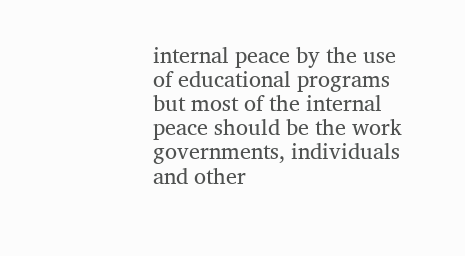internal peace by the use of educational programs but most of the internal peace should be the work governments, individuals and other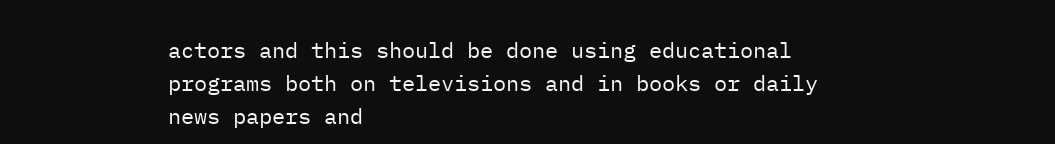actors and this should be done using educational programs both on televisions and in books or daily news papers and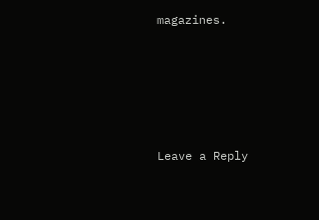magazines.





Leave a Reply